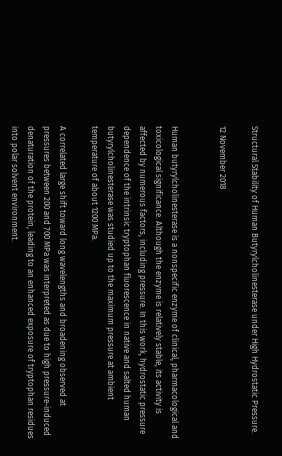Structural Stability of Human Butyrylcholinesterase under High Hydrostatic Pressure.

12 November 2018


Human butyrylcholinesterase is a nonspecific enzyme of clinical, pharmacological and toxicological significance. Although the enzyme is relatively stable, its activity is affected by numerous factors, including pressure. In this work, hydrostatic pressure dependence of the intrinsic tryptophan fluorescence in native and salted human butyrylcholinesterase was studied up to the maximum pressure at ambient temperature of about 1200 MPa.

A correlated large shift toward long wavelengths and broadening observed at pressures between 200 and 700 MPa was interpreted as due to high pressure-induced denaturation of the protein, leading to an enhanced exposure of tryptophan residues into polar solvent environment.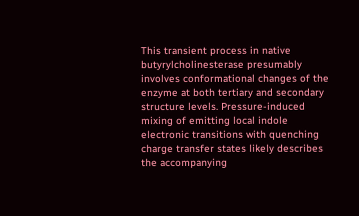This transient process in native butyrylcholinesterase presumably involves conformational changes of the enzyme at both tertiary and secondary structure levels. Pressure-induced mixing of emitting local indole electronic transitions with quenching charge transfer states likely describes the accompanying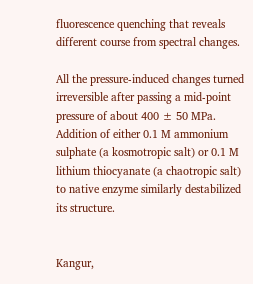fluorescence quenching that reveals different course from spectral changes.

All the pressure-induced changes turned irreversible after passing a mid-point pressure of about 400 ± 50 MPa. Addition of either 0.1 M ammonium sulphate (a kosmotropic salt) or 0.1 M lithium thiocyanate (a chaotropic salt) to native enzyme similarly destabilized its structure.


Kangur,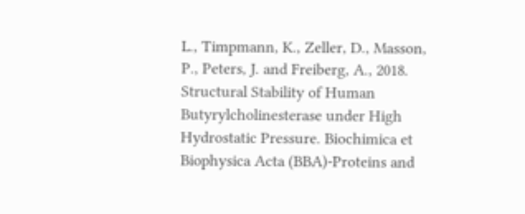L., Timpmann, K., Zeller, D., Masson, P., Peters, J. and Freiberg, A., 2018. Structural Stability of Human Butyrylcholinesterase under High Hydrostatic Pressure. Biochimica et Biophysica Acta (BBA)-Proteins and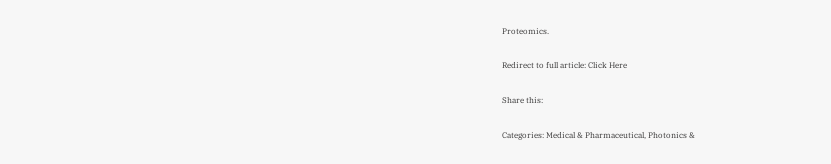Proteomics.

Redirect to full article: Click Here

Share this:

Categories: Medical & Pharmaceutical, Photonics &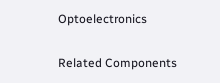Optoelectronics

Related Components